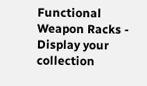Functional Weapon Racks - Display your collection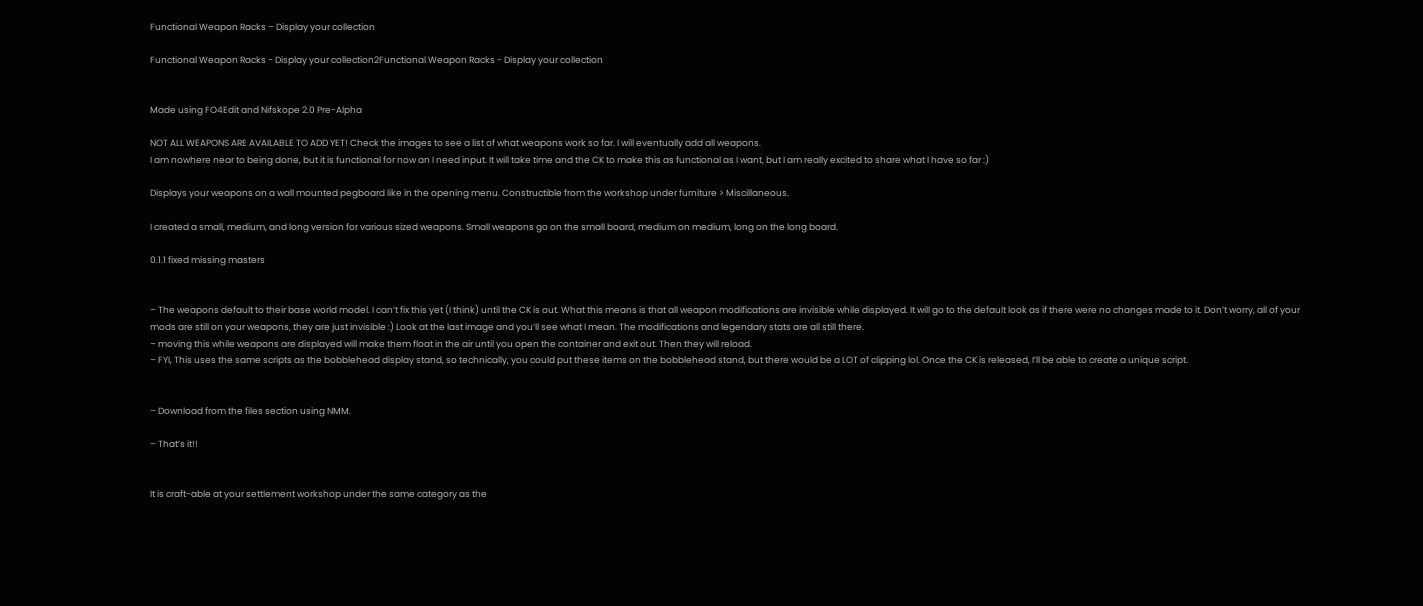Functional Weapon Racks – Display your collection

Functional Weapon Racks - Display your collection2Functional Weapon Racks - Display your collection


Made using FO4Edit and Nifskope 2.0 Pre-Alpha

NOT ALL WEAPONS ARE AVAILABLE TO ADD YET! Check the images to see a list of what weapons work so far. I will eventually add all weapons.
I am nowhere near to being done, but it is functional for now an I need input. It will take time and the CK to make this as functional as I want, but I am really excited to share what I have so far :)

Displays your weapons on a wall mounted pegboard like in the opening menu. Constructible from the workshop under furniture > Miscillaneous.

I created a small, medium, and long version for various sized weapons. Small weapons go on the small board, medium on medium, long on the long board.

0.1.1 fixed missing masters


– The weapons default to their base world model. I can’t fix this yet (I think) until the CK is out. What this means is that all weapon modifications are invisible while displayed. It will go to the default look as if there were no changes made to it. Don’t worry, all of your mods are still on your weapons, they are just invisible :) Look at the last image and you’ll see what I mean. The modifications and legendary stats are all still there.
– moving this while weapons are displayed will make them float in the air until you open the container and exit out. Then they will reload.
– FYI, This uses the same scripts as the bobblehead display stand, so technically, you could put these items on the bobblehead stand, but there would be a LOT of clipping lol. Once the CK is released, I’ll be able to create a unique script.


– Download from the files section using NMM.

– That’s it!!


It is craft-able at your settlement workshop under the same category as the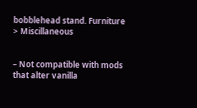bobblehead stand. Furniture > Miscillaneous


– Not compatible with mods that alter vanilla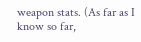weapon stats. (As far as I know so far,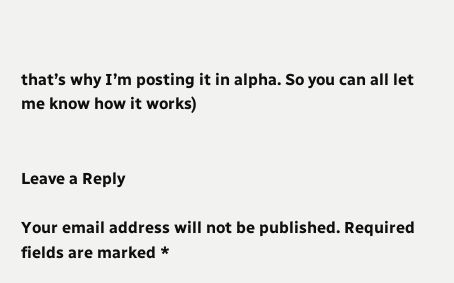that’s why I’m posting it in alpha. So you can all let me know how it works)


Leave a Reply

Your email address will not be published. Required fields are marked *